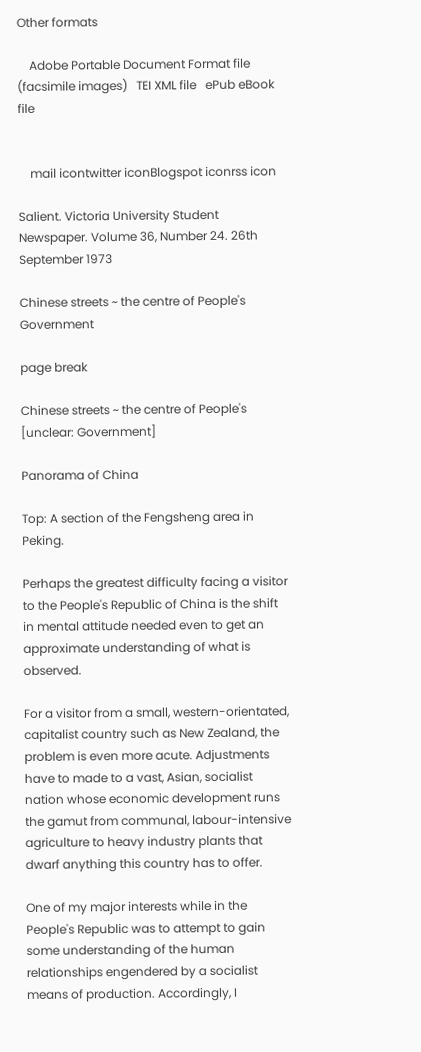Other formats

    Adobe Portable Document Format file (facsimile images)   TEI XML file   ePub eBook file


    mail icontwitter iconBlogspot iconrss icon

Salient. Victoria University Student Newspaper. Volume 36, Number 24. 26th September 1973

Chinese streets ~ the centre of People's Government

page break

Chinese streets ~ the centre of People's [unclear: Government]

Panorama of China

Top: A section of the Fengsheng area in Peking.

Perhaps the greatest difficulty facing a visitor to the People's Republic of China is the shift in mental attitude needed even to get an approximate understanding of what is observed.

For a visitor from a small, western-orientated, capitalist country such as New Zealand, the problem is even more acute. Adjustments have to made to a vast, Asian, socialist nation whose economic development runs the gamut from communal, labour-intensive agriculture to heavy industry plants that dwarf anything this country has to offer.

One of my major interests while in the People's Republic was to attempt to gain some understanding of the human relationships engendered by a socialist means of production. Accordingly, I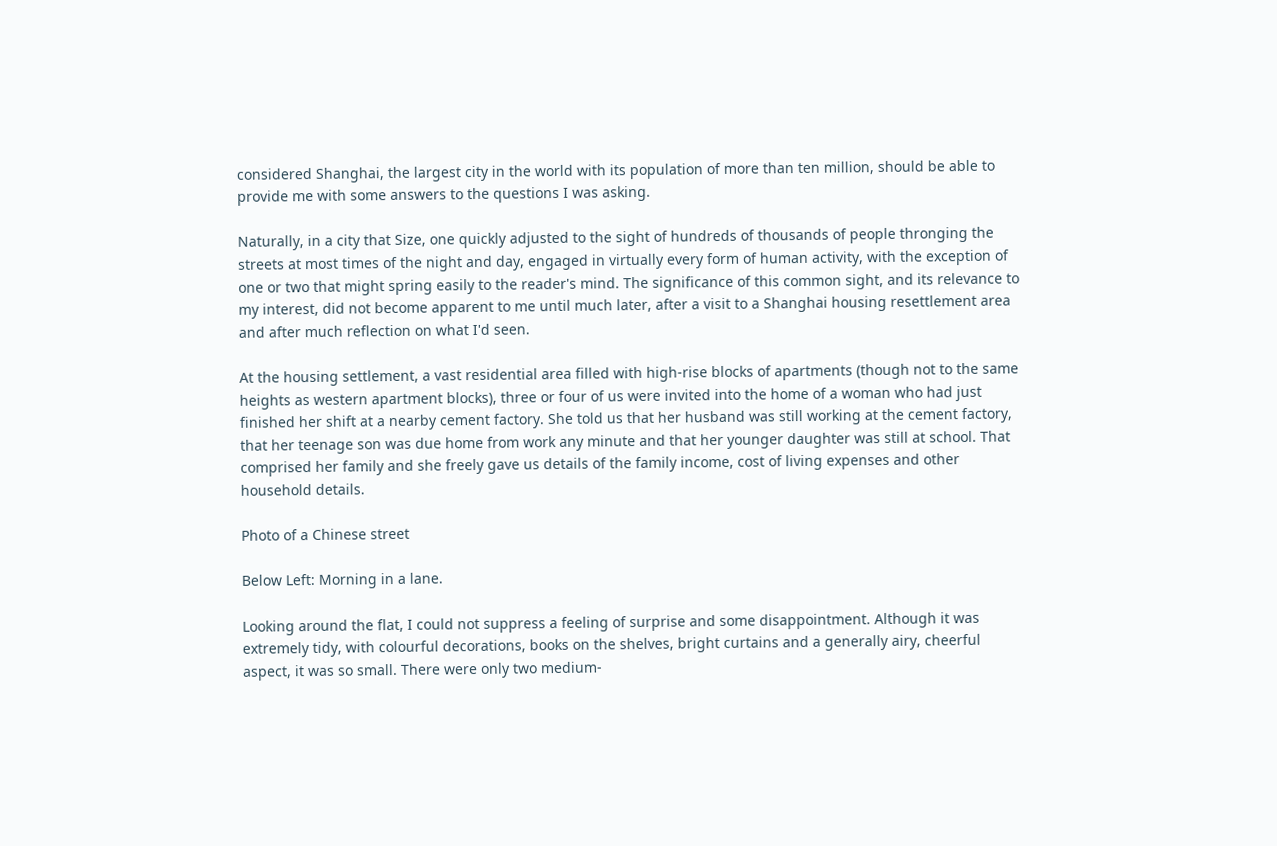considered Shanghai, the largest city in the world with its population of more than ten million, should be able to provide me with some answers to the questions I was asking.

Naturally, in a city that Size, one quickly adjusted to the sight of hundreds of thousands of people thronging the streets at most times of the night and day, engaged in virtually every form of human activity, with the exception of one or two that might spring easily to the reader's mind. The significance of this common sight, and its relevance to my interest, did not become apparent to me until much later, after a visit to a Shanghai housing resettlement area and after much reflection on what I'd seen.

At the housing settlement, a vast residential area filled with high-rise blocks of apartments (though not to the same heights as western apartment blocks), three or four of us were invited into the home of a woman who had just finished her shift at a nearby cement factory. She told us that her husband was still working at the cement factory, that her teenage son was due home from work any minute and that her younger daughter was still at school. That comprised her family and she freely gave us details of the family income, cost of living expenses and other household details.

Photo of a Chinese street

Below Left: Morning in a lane.

Looking around the flat, I could not suppress a feeling of surprise and some disappointment. Although it was extremely tidy, with colourful decorations, books on the shelves, bright curtains and a generally airy, cheerful aspect, it was so small. There were only two medium-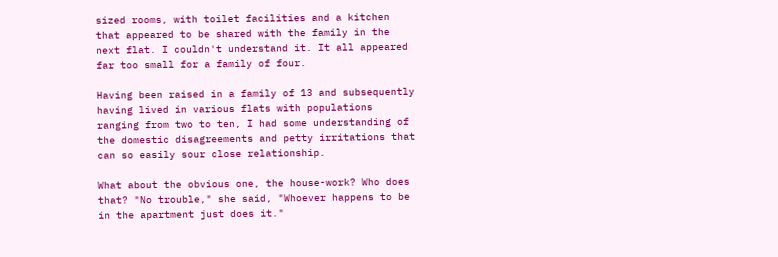sized rooms, with toilet facilities and a kitchen that appeared to be shared with the family in the next flat. I couldn't understand it. It all appeared far too small for a family of four.

Having been raised in a family of 13 and subsequently having lived in various flats with populations ranging from two to ten, I had some understanding of the domestic disagreements and petty irritations that can so easily sour close relationship.

What about the obvious one, the house-work? Who does that? "No trouble," she said, "Whoever happens to be in the apartment just does it."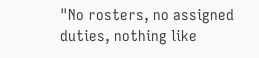"No rosters, no assigned duties, nothing like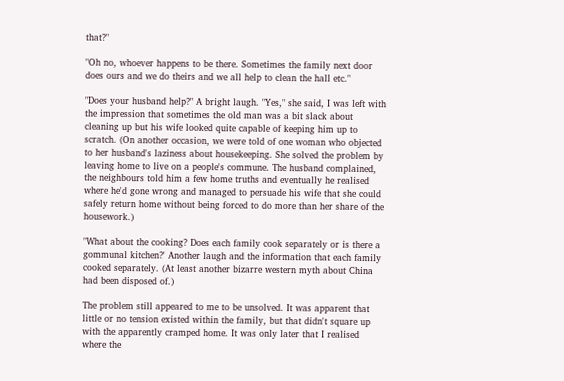that?"

"Oh no, whoever happens to be there. Sometimes the family next door does ours and we do theirs and we all help to clean the hall etc."

"Does your husband help?" A bright laugh. "Yes," she said, I was left with the impression that sometimes the old man was a bit slack about cleaning up but his wife looked quite capable of keeping him up to scratch. (On another occasion, we were told of one woman who objected to her husband's laziness about housekeeping. She solved the problem by leaving home to live on a people's commune. The husband complained, the neighbours told him a few home truths and eventually he realised where he'd gone wrong and managed to persuade his wife that she could safely return home without being forced to do more than her share of the housework.)

"What about the cooking? Does each family cook separately or is there a gommunal kitchen?' Another laugh and the information that each family cooked separately. (At least another bizarre western myth about China had been disposed of.)

The problem still appeared to me to be unsolved. It was apparent that little or no tension existed within the family, but that didn't square up with the apparently cramped home. It was only later that I realised where the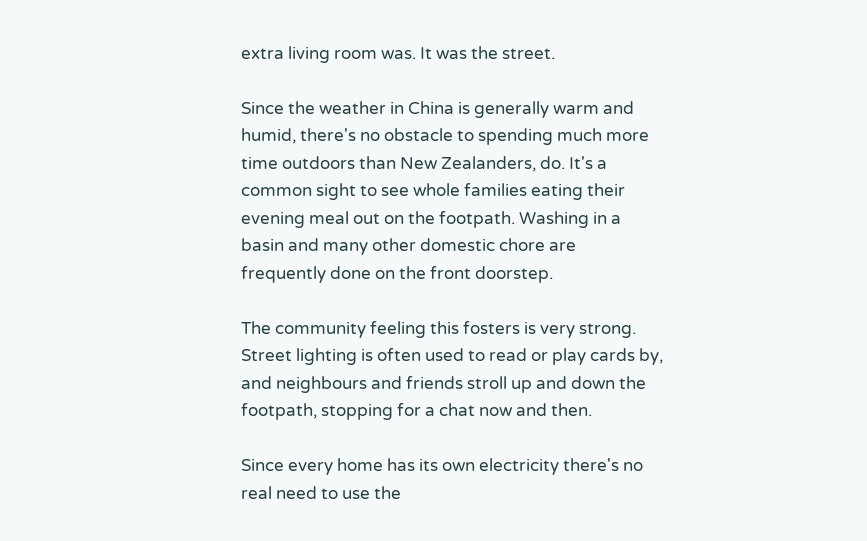extra living room was. It was the street.

Since the weather in China is generally warm and humid, there's no obstacle to spending much more time outdoors than New Zealanders, do. It's a common sight to see whole families eating their evening meal out on the footpath. Washing in a basin and many other domestic chore are frequently done on the front doorstep.

The community feeling this fosters is very strong. Street lighting is often used to read or play cards by, and neighbours and friends stroll up and down the footpath, stopping for a chat now and then.

Since every home has its own electricity there's no real need to use the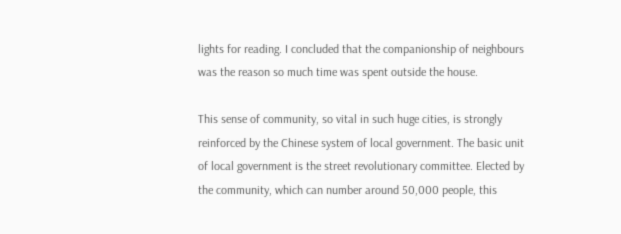lights for reading. I concluded that the companionship of neighbours was the reason so much time was spent outside the house.

This sense of community, so vital in such huge cities, is strongly reinforced by the Chinese system of local government. The basic unit of local government is the street revolutionary committee. Elected by the community, which can number around 50,000 people, this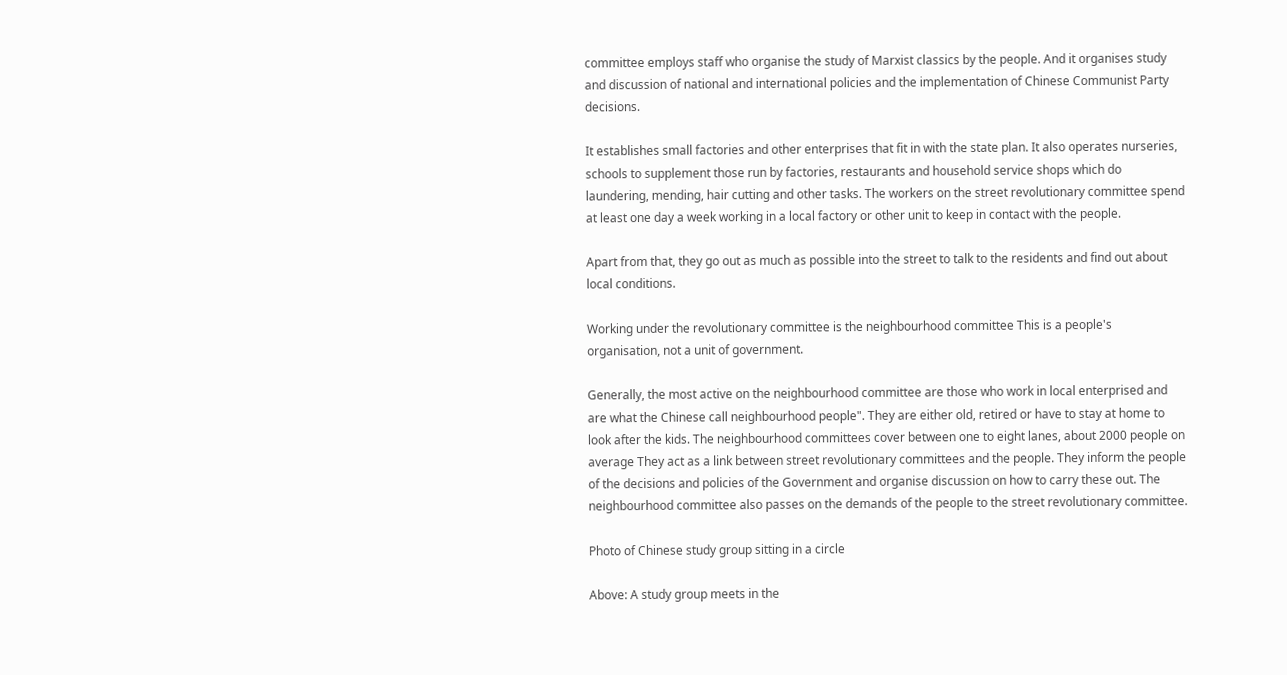committee employs staff who organise the study of Marxist classics by the people. And it organises study and discussion of national and international policies and the implementation of Chinese Communist Party decisions.

It establishes small factories and other enterprises that fit in with the state plan. It also operates nurseries, schools to supplement those run by factories, restaurants and household service shops which do laundering, mending, hair cutting and other tasks. The workers on the street revolutionary committee spend at least one day a week working in a local factory or other unit to keep in contact with the people.

Apart from that, they go out as much as possible into the street to talk to the residents and find out about local conditions.

Working under the revolutionary committee is the neighbourhood committee This is a people's organisation, not a unit of government.

Generally, the most active on the neighbourhood committee are those who work in local enterprised and are what the Chinese call neighbourhood people". They are either old, retired or have to stay at home to look after the kids. The neighbourhood committees cover between one to eight lanes, about 2000 people on average They act as a link between street revolutionary committees and the people. They inform the people of the decisions and policies of the Government and organise discussion on how to carry these out. The neighbourhood committee also passes on the demands of the people to the street revolutionary committee.

Photo of Chinese study group sitting in a circle

Above: A study group meets in the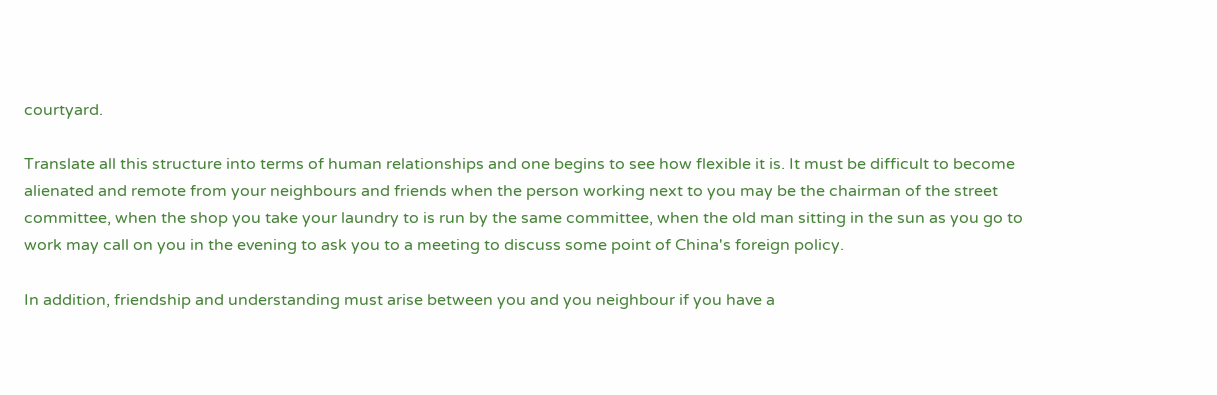courtyard.

Translate all this structure into terms of human relationships and one begins to see how flexible it is. It must be difficult to become alienated and remote from your neighbours and friends when the person working next to you may be the chairman of the street committee, when the shop you take your laundry to is run by the same committee, when the old man sitting in the sun as you go to work may call on you in the evening to ask you to a meeting to discuss some point of China's foreign policy.

In addition, friendship and understanding must arise between you and you neighbour if you have a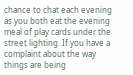chance to chat each evening as you both eat the evening meal of play cards under the street lighting. If you have a complaint about the way things are being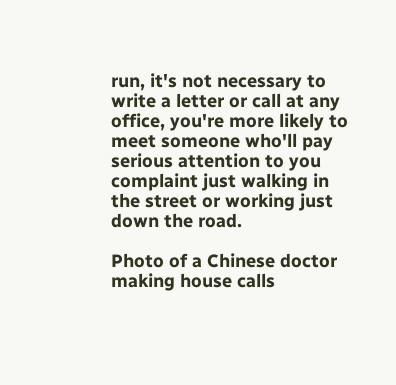run, it's not necessary to write a letter or call at any office, you're more likely to meet someone who'll pay serious attention to you complaint just walking in the street or working just down the road.

Photo of a Chinese doctor making house calls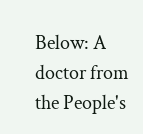Below: A doctor from the People's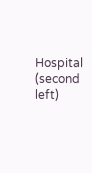Hospital (second left)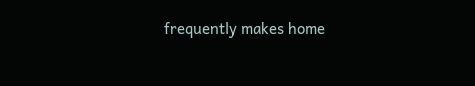frequently makes home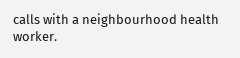calls with a neighbourhood health worker.